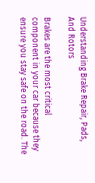Understanding Brake Repair, Pads, And Rotors

Brakes are the most critical component in your car because they ensure you stay safe on the road. The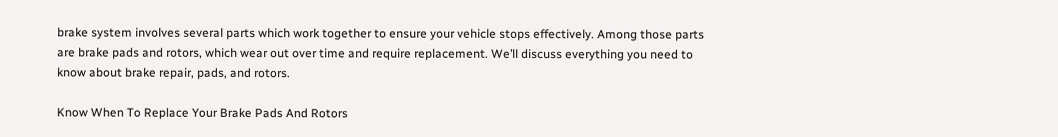brake system involves several parts which work together to ensure your vehicle stops effectively. Among those parts are brake pads and rotors, which wear out over time and require replacement. We’ll discuss everything you need to know about brake repair, pads, and rotors.

Know When To Replace Your Brake Pads And Rotors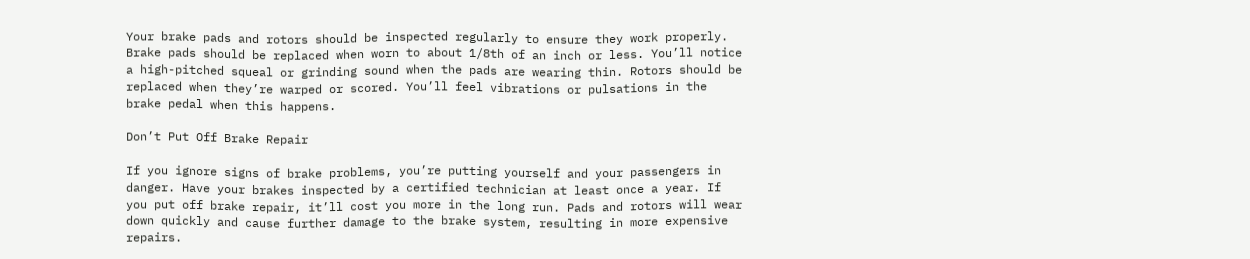Your brake pads and rotors should be inspected regularly to ensure they work properly. Brake pads should be replaced when worn to about 1/8th of an inch or less. You’ll notice a high-pitched squeal or grinding sound when the pads are wearing thin. Rotors should be replaced when they’re warped or scored. You’ll feel vibrations or pulsations in the brake pedal when this happens.

Don’t Put Off Brake Repair

If you ignore signs of brake problems, you’re putting yourself and your passengers in danger. Have your brakes inspected by a certified technician at least once a year. If you put off brake repair, it’ll cost you more in the long run. Pads and rotors will wear down quickly and cause further damage to the brake system, resulting in more expensive repairs.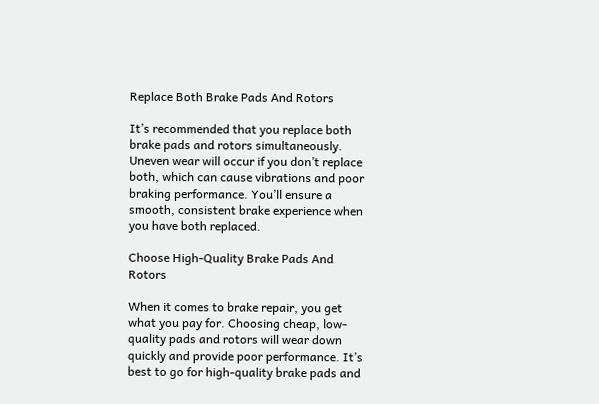Replace Both Brake Pads And Rotors

It’s recommended that you replace both brake pads and rotors simultaneously. Uneven wear will occur if you don’t replace both, which can cause vibrations and poor braking performance. You’ll ensure a smooth, consistent brake experience when you have both replaced.

Choose High-Quality Brake Pads And Rotors

When it comes to brake repair, you get what you pay for. Choosing cheap, low-quality pads and rotors will wear down quickly and provide poor performance. It’s best to go for high-quality brake pads and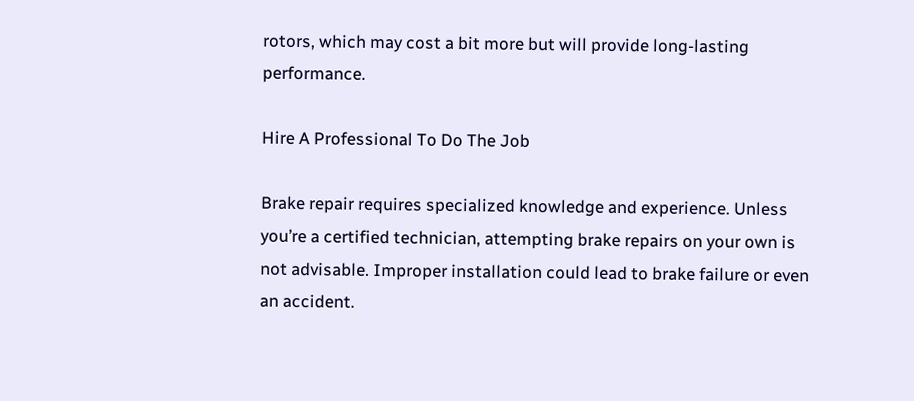rotors, which may cost a bit more but will provide long-lasting performance.

Hire A Professional To Do The Job

Brake repair requires specialized knowledge and experience. Unless you’re a certified technician, attempting brake repairs on your own is not advisable. Improper installation could lead to brake failure or even an accident.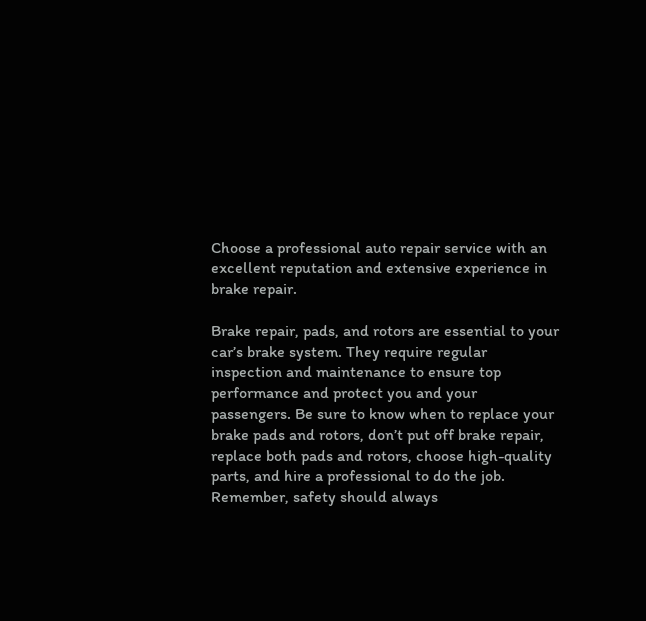Choose a professional auto repair service with an excellent reputation and extensive experience in brake repair.

Brake repair, pads, and rotors are essential to your car’s brake system. They require regular inspection and maintenance to ensure top performance and protect you and your passengers. Be sure to know when to replace your brake pads and rotors, don’t put off brake repair, replace both pads and rotors, choose high-quality parts, and hire a professional to do the job. Remember, safety should always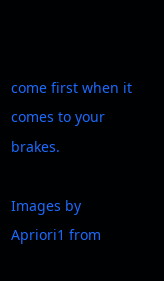come first when it comes to your brakes.

Images by Apriori1 from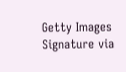Getty Images Signature via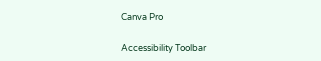Canva Pro

Accessibility Toolbar